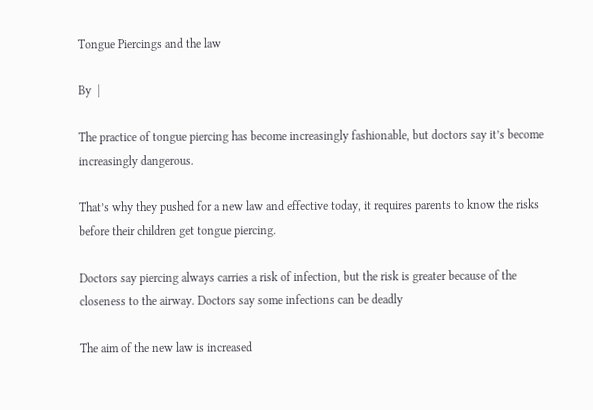Tongue Piercings and the law

By  |

The practice of tongue piercing has become increasingly fashionable, but doctors say it’s become increasingly dangerous.

That’s why they pushed for a new law and effective today, it requires parents to know the risks before their children get tongue piercing.

Doctors say piercing always carries a risk of infection, but the risk is greater because of the closeness to the airway. Doctors say some infections can be deadly

The aim of the new law is increased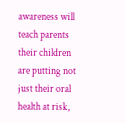awareness will teach parents their children are putting not just their oral health at risk,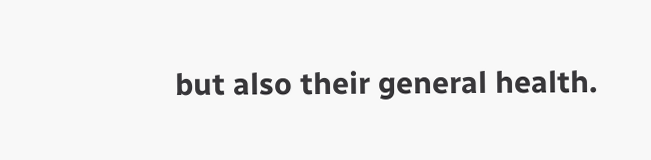but also their general health.